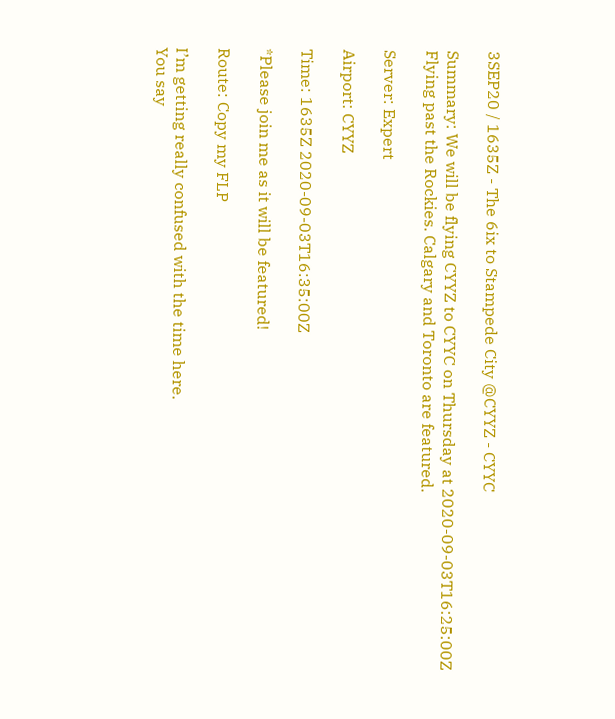3SEP20 / 1635Z - The 6ix to Stampede City @CYYZ - CYYC

Summary: We will be flying CYYZ to CYYC on Thursday at 2020-09-03T16:25:00Z
Flying past the Rockies. Calgary and Toronto are featured.

Server: Expert

Airport: CYYZ

Time: 1635Z 2020-09-03T16:35:00Z

*Please join me as it will be featured!

Route: Copy my FLP

I’m getting really confused with the time here.
You say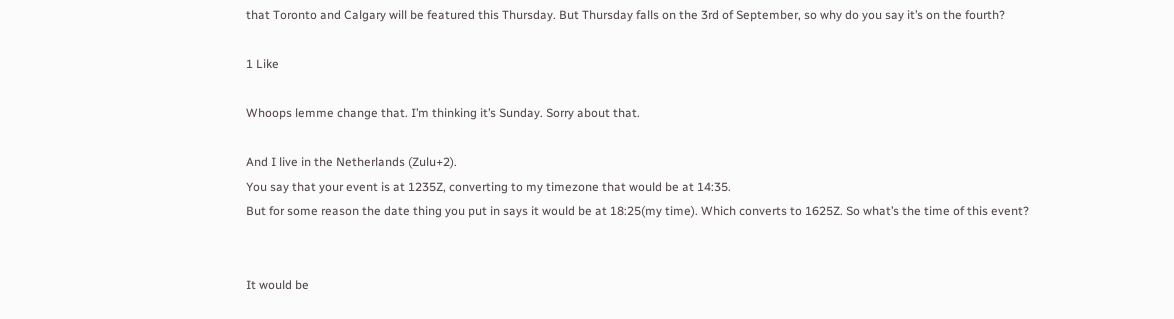that Toronto and Calgary will be featured this Thursday. But Thursday falls on the 3rd of September, so why do you say it’s on the fourth?

1 Like

Whoops lemme change that. I’m thinking it’s Sunday. Sorry about that.

And I live in the Netherlands (Zulu+2).
You say that your event is at 1235Z, converting to my timezone that would be at 14:35.
But for some reason the date thing you put in says it would be at 18:25(my time). Which converts to 1625Z. So what’s the time of this event?


It would be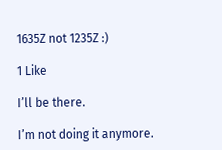1635Z not 1235Z :)

1 Like

I’ll be there.

I’m not doing it anymore.